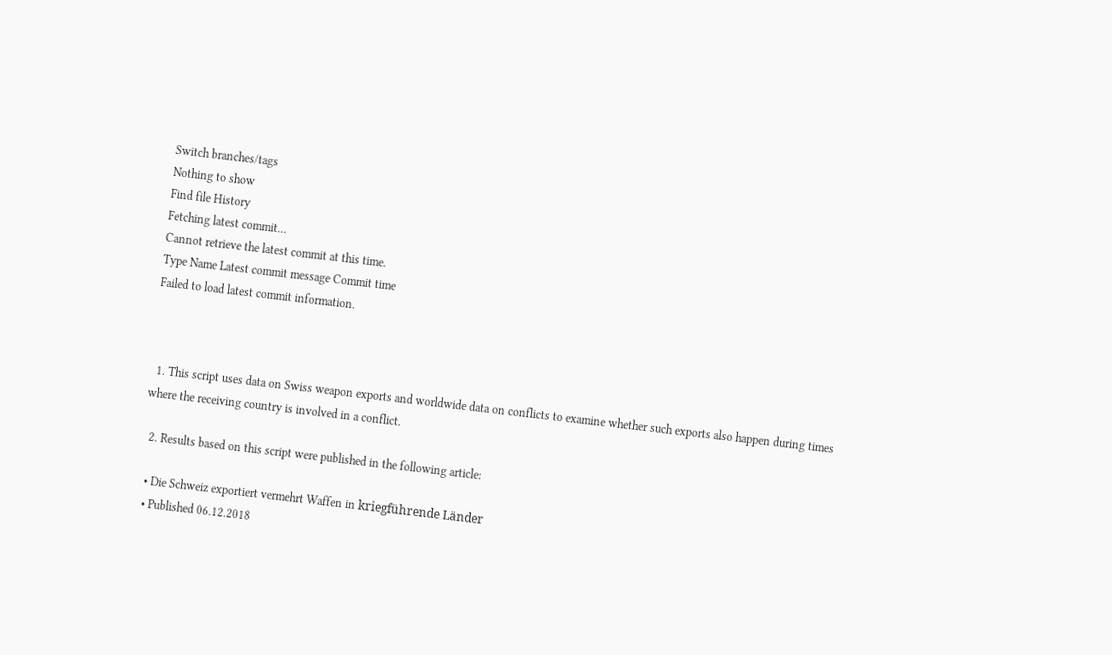Switch branches/tags
Nothing to show
Find file History
Fetching latest commit…
Cannot retrieve the latest commit at this time.
Type Name Latest commit message Commit time
Failed to load latest commit information.



  1. This script uses data on Swiss weapon exports and worldwide data on conflicts to examine whether such exports also happen during times where the receiving country is involved in a conflict.

  2. Results based on this script were published in the following article:

  • Die Schweiz exportiert vermehrt Waffen in kriegführende Länder
  • Published 06.12.2018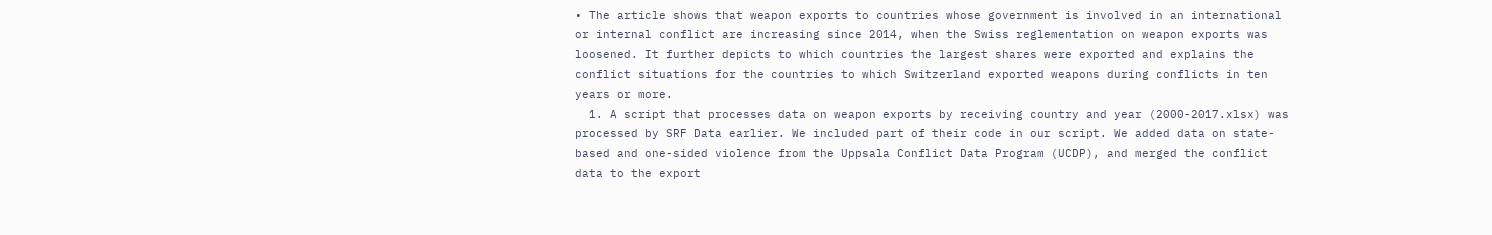• The article shows that weapon exports to countries whose government is involved in an international or internal conflict are increasing since 2014, when the Swiss reglementation on weapon exports was loosened. It further depicts to which countries the largest shares were exported and explains the conflict situations for the countries to which Switzerland exported weapons during conflicts in ten years or more.
  1. A script that processes data on weapon exports by receiving country and year (2000-2017.xlsx) was processed by SRF Data earlier. We included part of their code in our script. We added data on state-based and one-sided violence from the Uppsala Conflict Data Program (UCDP), and merged the conflict data to the export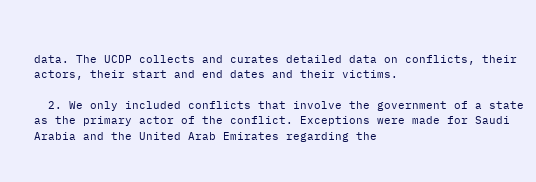data. The UCDP collects and curates detailed data on conflicts, their actors, their start and end dates and their victims.

  2. We only included conflicts that involve the government of a state as the primary actor of the conflict. Exceptions were made for Saudi Arabia and the United Arab Emirates regarding the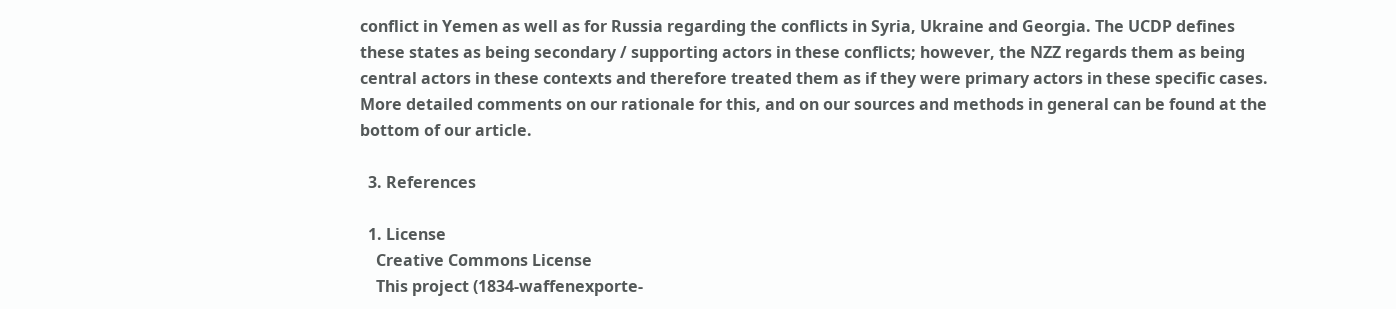conflict in Yemen as well as for Russia regarding the conflicts in Syria, Ukraine and Georgia. The UCDP defines these states as being secondary / supporting actors in these conflicts; however, the NZZ regards them as being central actors in these contexts and therefore treated them as if they were primary actors in these specific cases. More detailed comments on our rationale for this, and on our sources and methods in general can be found at the bottom of our article.

  3. References

  1. License
    Creative Commons License
    This project (1834-waffenexporte-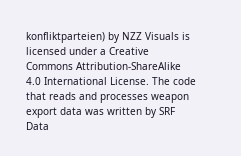konfliktparteien) by NZZ Visuals is licensed under a Creative Commons Attribution-ShareAlike 4.0 International License. The code that reads and processes weapon export data was written by SRF Data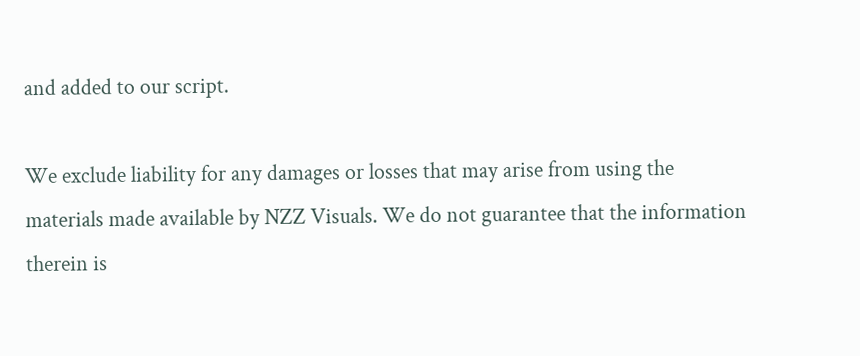and added to our script.

We exclude liability for any damages or losses that may arise from using the materials made available by NZZ Visuals. We do not guarantee that the information therein is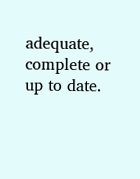adequate, complete or up to date.